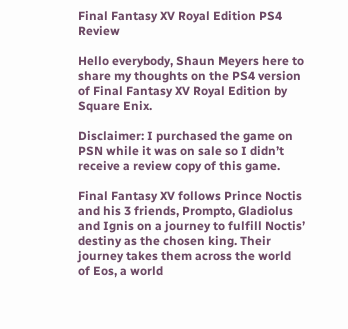Final Fantasy XV Royal Edition PS4 Review

Hello everybody, Shaun Meyers here to share my thoughts on the PS4 version of Final Fantasy XV Royal Edition by Square Enix.

Disclaimer: I purchased the game on PSN while it was on sale so I didn’t receive a review copy of this game.

Final Fantasy XV follows Prince Noctis and his 3 friends, Prompto, Gladiolus and Ignis on a journey to fulfill Noctis’ destiny as the chosen king. Their journey takes them across the world of Eos, a world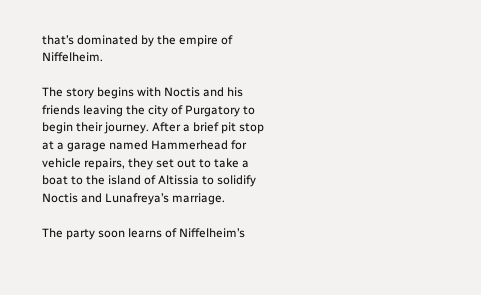that’s dominated by the empire of Niffelheim.

The story begins with Noctis and his friends leaving the city of Purgatory to begin their journey. After a brief pit stop at a garage named Hammerhead for vehicle repairs, they set out to take a boat to the island of Altissia to solidify Noctis and Lunafreya’s marriage.

The party soon learns of Niffelheim’s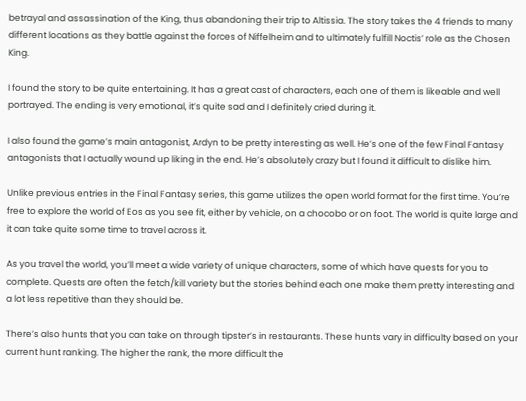betrayal and assassination of the King, thus abandoning their trip to Altissia. The story takes the 4 friends to many different locations as they battle against the forces of Niffelheim and to ultimately fulfill Noctis’ role as the Chosen King.

I found the story to be quite entertaining. It has a great cast of characters, each one of them is likeable and well portrayed. The ending is very emotional, it’s quite sad and I definitely cried during it.

I also found the game’s main antagonist, Ardyn to be pretty interesting as well. He’s one of the few Final Fantasy antagonists that I actually wound up liking in the end. He’s absolutely crazy but I found it difficult to dislike him.

Unlike previous entries in the Final Fantasy series, this game utilizes the open world format for the first time. You’re free to explore the world of Eos as you see fit, either by vehicle, on a chocobo or on foot. The world is quite large and it can take quite some time to travel across it.

As you travel the world, you’ll meet a wide variety of unique characters, some of which have quests for you to complete. Quests are often the fetch/kill variety but the stories behind each one make them pretty interesting and a lot less repetitive than they should be.

There’s also hunts that you can take on through tipster’s in restaurants. These hunts vary in difficulty based on your current hunt ranking. The higher the rank, the more difficult the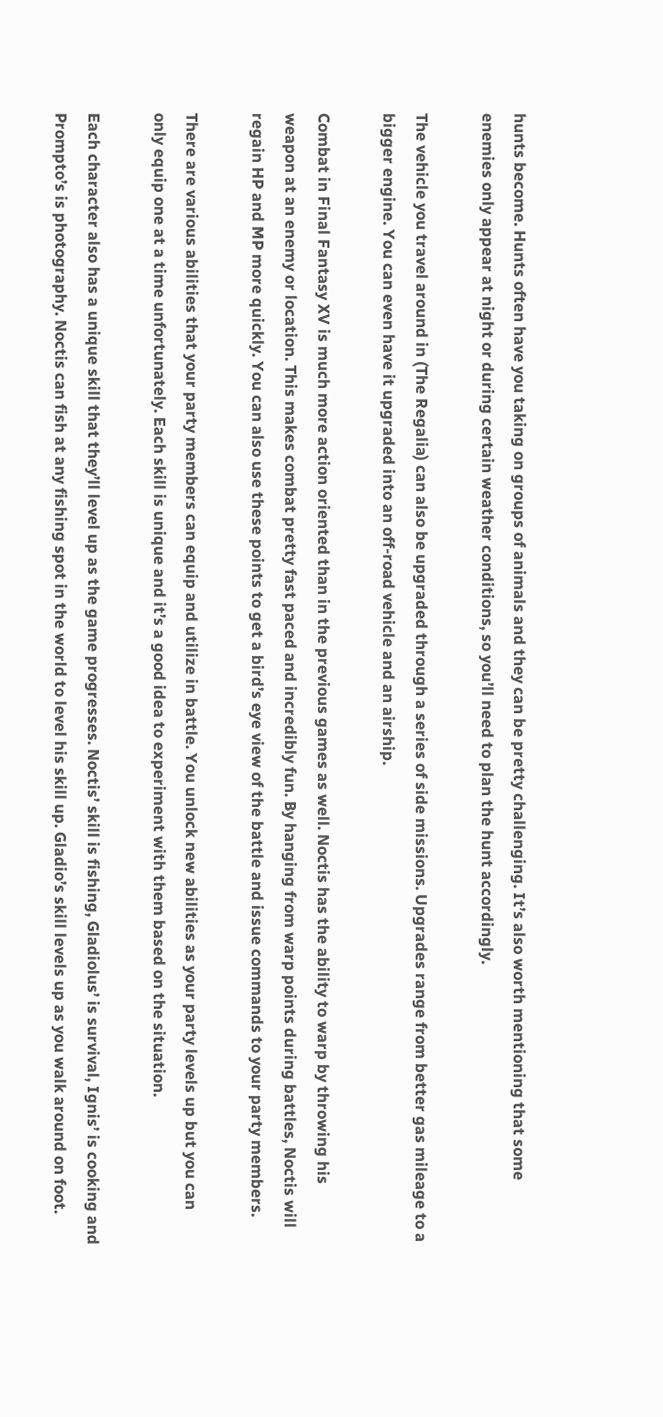hunts become. Hunts often have you taking on groups of animals and they can be pretty challenging. It’s also worth mentioning that some enemies only appear at night or during certain weather conditions, so you’ll need to plan the hunt accordingly.

The vehicle you travel around in (The Regalia) can also be upgraded through a series of side missions. Upgrades range from better gas mileage to a bigger engine. You can even have it upgraded into an off-road vehicle and an airship.

Combat in Final Fantasy XV is much more action oriented than in the previous games as well. Noctis has the ability to warp by throwing his weapon at an enemy or location. This makes combat pretty fast paced and incredibly fun. By hanging from warp points during battles, Noctis will regain HP and MP more quickly. You can also use these points to get a bird’s eye view of the battle and issue commands to your party members.

There are various abilities that your party members can equip and utilize in battle. You unlock new abilities as your party levels up but you can only equip one at a time unfortunately. Each skill is unique and it’s a good idea to experiment with them based on the situation.

Each character also has a unique skill that they’ll level up as the game progresses. Noctis’ skill is fishing, Gladiolus’ is survival, Ignis’ is cooking and Prompto’s is photography. Noctis can fish at any fishing spot in the world to level his skill up. Gladio’s skill levels up as you walk around on foot.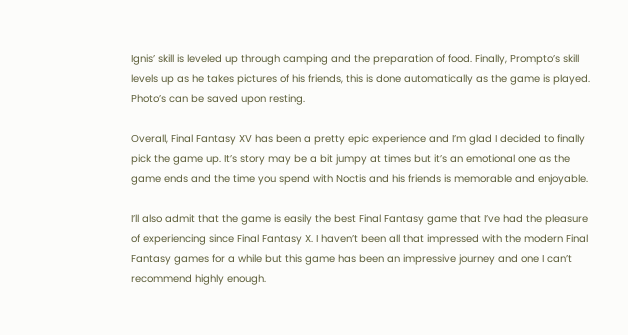Ignis’ skill is leveled up through camping and the preparation of food. Finally, Prompto’s skill levels up as he takes pictures of his friends, this is done automatically as the game is played. Photo’s can be saved upon resting.

Overall, Final Fantasy XV has been a pretty epic experience and I’m glad I decided to finally pick the game up. It’s story may be a bit jumpy at times but it’s an emotional one as the game ends and the time you spend with Noctis and his friends is memorable and enjoyable.

I’ll also admit that the game is easily the best Final Fantasy game that I’ve had the pleasure of experiencing since Final Fantasy X. I haven’t been all that impressed with the modern Final Fantasy games for a while but this game has been an impressive journey and one I can’t recommend highly enough.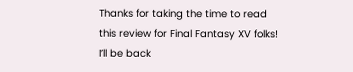Thanks for taking the time to read this review for Final Fantasy XV folks! I’ll be back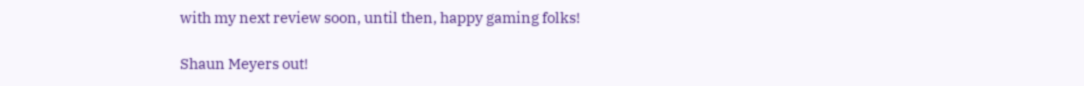with my next review soon, until then, happy gaming folks!

Shaun Meyers out!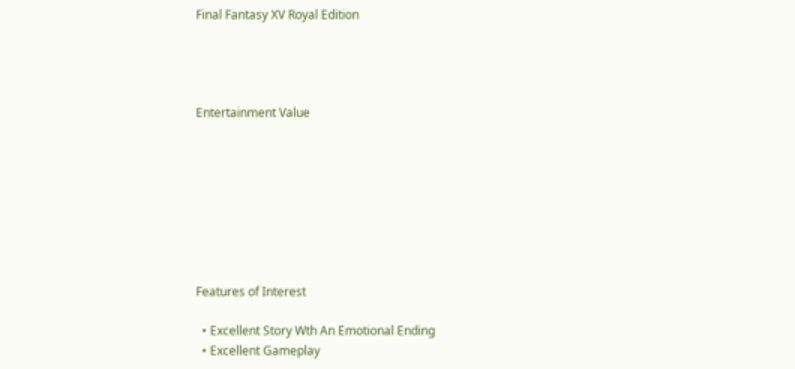Final Fantasy XV Royal Edition




Entertainment Value








Features of Interest

  • Excellent Story Wth An Emotional Ending
  • Excellent Gameplay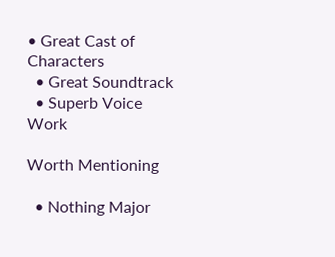• Great Cast of Characters
  • Great Soundtrack
  • Superb Voice Work

Worth Mentioning

  • Nothing Major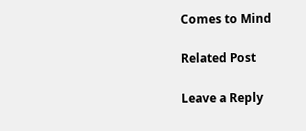Comes to Mind

Related Post

Leave a Reply